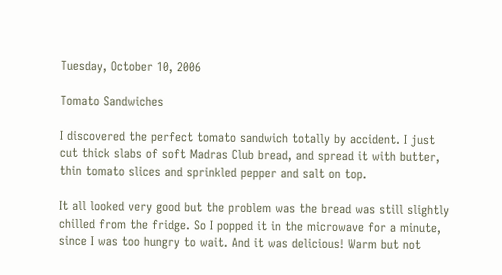Tuesday, October 10, 2006

Tomato Sandwiches

I discovered the perfect tomato sandwich totally by accident. I just cut thick slabs of soft Madras Club bread, and spread it with butter, thin tomato slices and sprinkled pepper and salt on top.

It all looked very good but the problem was the bread was still slightly chilled from the fridge. So I popped it in the microwave for a minute, since I was too hungry to wait. And it was delicious! Warm but not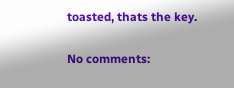toasted, thats the key.

No comments: